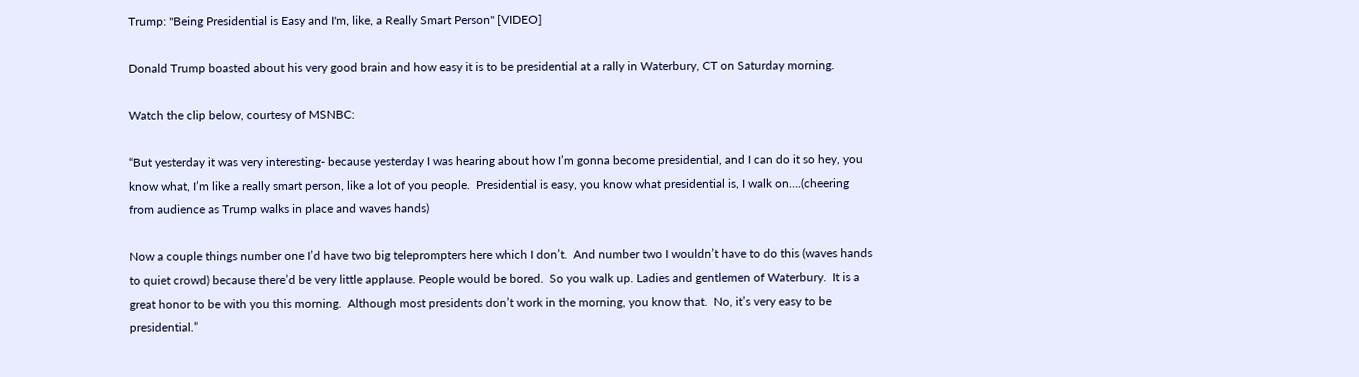Trump: "Being Presidential is Easy and I'm, like, a Really Smart Person" [VIDEO]

Donald Trump boasted about his very good brain and how easy it is to be presidential at a rally in Waterbury, CT on Saturday morning.

Watch the clip below, courtesy of MSNBC:

“But yesterday it was very interesting- because yesterday I was hearing about how I’m gonna become presidential, and I can do it so hey, you know what, I’m like a really smart person, like a lot of you people.  Presidential is easy, you know what presidential is, I walk on….(cheering from audience as Trump walks in place and waves hands)

Now a couple things number one I’d have two big teleprompters here which I don’t.  And number two I wouldn’t have to do this (waves hands to quiet crowd) because there’d be very little applause. People would be bored.  So you walk up. Ladies and gentlemen of Waterbury.  It is a great honor to be with you this morning.  Although most presidents don’t work in the morning, you know that.  No, it’s very easy to be presidential.”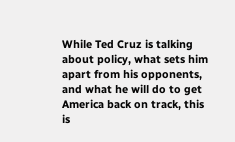While Ted Cruz is talking about policy, what sets him apart from his opponents, and what he will do to get America back on track, this is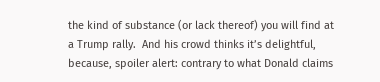the kind of substance (or lack thereof) you will find at a Trump rally.  And his crowd thinks it’s delightful, because, spoiler alert: contrary to what Donald claims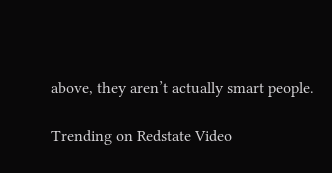above, they aren’t actually smart people.

Trending on Redstate Video